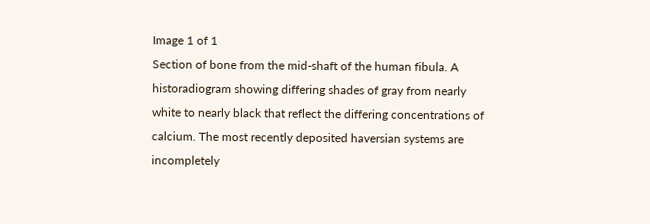Image 1 of 1
Section of bone from the mid-shaft of the human fibula. A historadiogram showing differing shades of gray from nearly white to nearly black that reflect the differing concentrations of calcium. The most recently deposited haversian systems are incompletely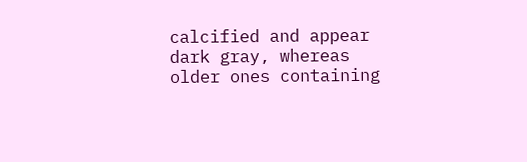calcified and appear dark gray, whereas older ones containing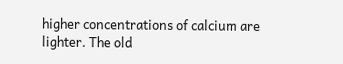higher concentrations of calcium are lighter. The old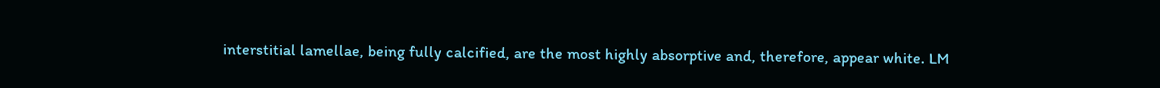interstitial lamellae, being fully calcified, are the most highly absorptive and, therefore, appear white. LM